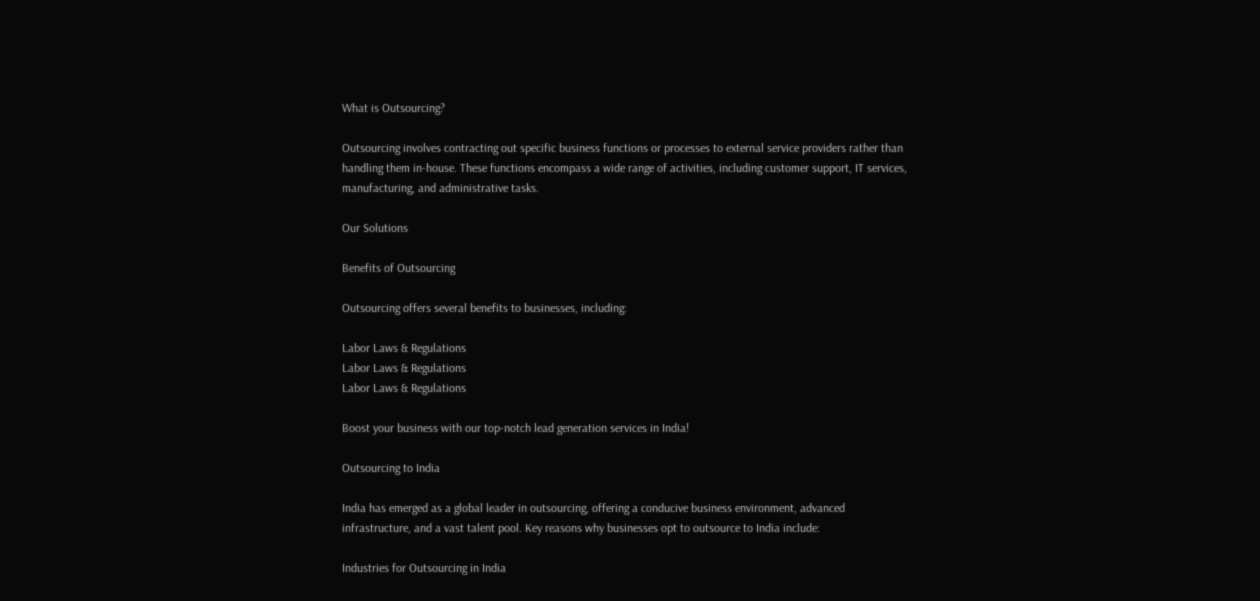What is Outsourcing?

Outsourcing involves contracting out specific business functions or processes to external service providers rather than handling them in-house. These functions encompass a wide range of activities, including customer support, IT services, manufacturing, and administrative tasks.

Our Solutions

Benefits of Outsourcing

Outsourcing offers several benefits to businesses, including:

Labor Laws & Regulations
Labor Laws & Regulations
Labor Laws & Regulations

Boost your business with our top-notch lead generation services in India!

Outsourcing to India

India has emerged as a global leader in outsourcing, offering a conducive business environment, advanced infrastructure, and a vast talent pool. Key reasons why businesses opt to outsource to India include:

Industries for Outsourcing in India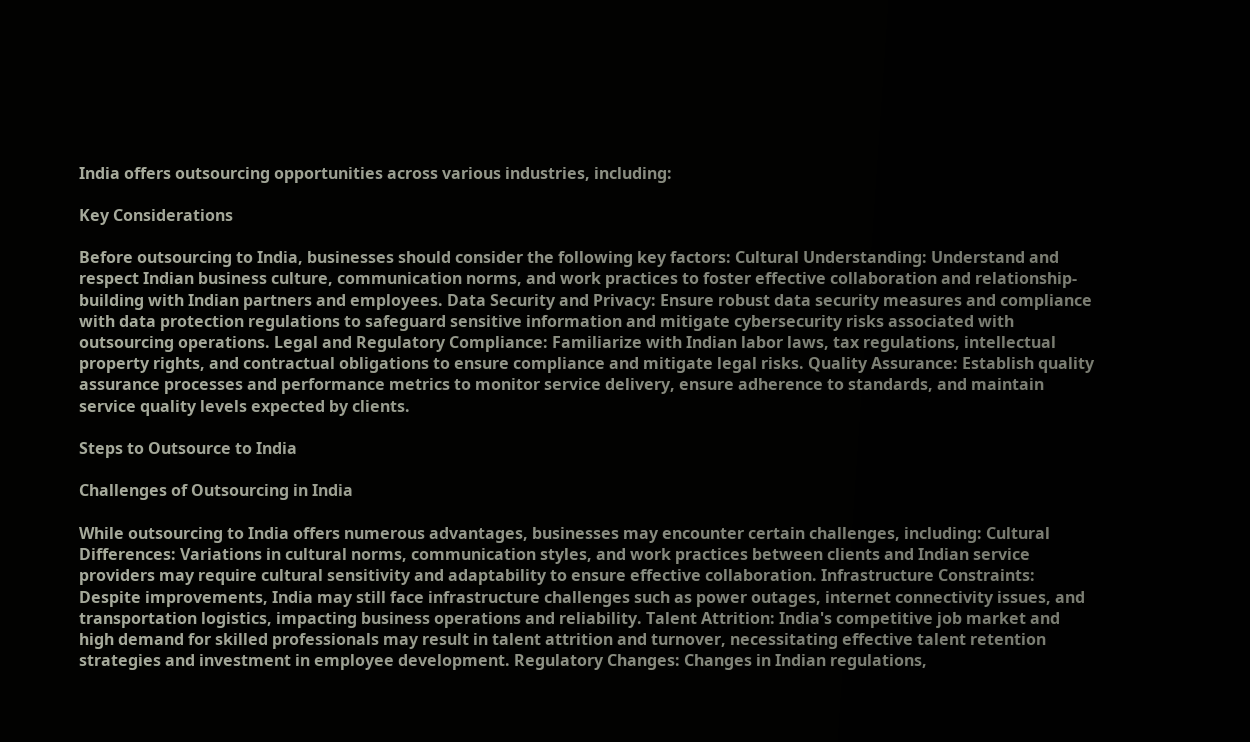India offers outsourcing opportunities across various industries, including:

Key Considerations

Before outsourcing to India, businesses should consider the following key factors: Cultural Understanding: Understand and respect Indian business culture, communication norms, and work practices to foster effective collaboration and relationship-building with Indian partners and employees. Data Security and Privacy: Ensure robust data security measures and compliance with data protection regulations to safeguard sensitive information and mitigate cybersecurity risks associated with outsourcing operations. Legal and Regulatory Compliance: Familiarize with Indian labor laws, tax regulations, intellectual property rights, and contractual obligations to ensure compliance and mitigate legal risks. Quality Assurance: Establish quality assurance processes and performance metrics to monitor service delivery, ensure adherence to standards, and maintain service quality levels expected by clients.

Steps to Outsource to India

Challenges of Outsourcing in India

While outsourcing to India offers numerous advantages, businesses may encounter certain challenges, including: Cultural Differences: Variations in cultural norms, communication styles, and work practices between clients and Indian service providers may require cultural sensitivity and adaptability to ensure effective collaboration. Infrastructure Constraints: Despite improvements, India may still face infrastructure challenges such as power outages, internet connectivity issues, and transportation logistics, impacting business operations and reliability. Talent Attrition: India's competitive job market and high demand for skilled professionals may result in talent attrition and turnover, necessitating effective talent retention strategies and investment in employee development. Regulatory Changes: Changes in Indian regulations,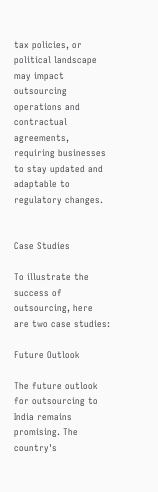tax policies, or political landscape may impact outsourcing operations and contractual agreements, requiring businesses to stay updated and adaptable to regulatory changes.


Case Studies

To illustrate the success of outsourcing, here are two case studies:

Future Outlook

The future outlook for outsourcing to India remains promising. The country's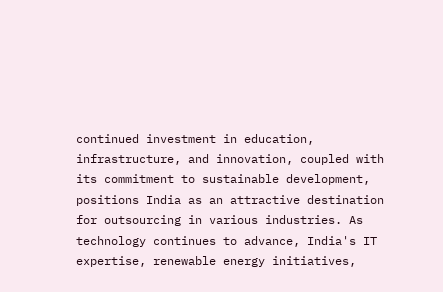continued investment in education, infrastructure, and innovation, coupled with its commitment to sustainable development, positions India as an attractive destination for outsourcing in various industries. As technology continues to advance, India's IT expertise, renewable energy initiatives,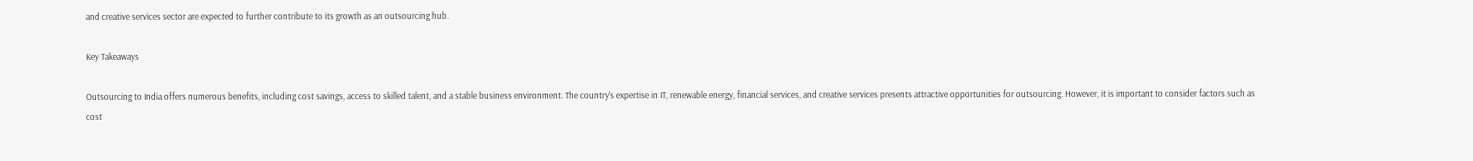and creative services sector are expected to further contribute to its growth as an outsourcing hub.

Key Takeaways

Outsourcing to India offers numerous benefits, including cost savings, access to skilled talent, and a stable business environment. The country's expertise in IT, renewable energy, financial services, and creative services presents attractive opportunities for outsourcing. However, it is important to consider factors such as cost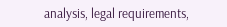analysis, legal requirements,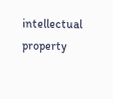intellectual property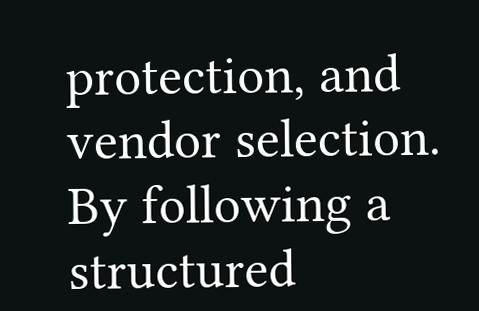protection, and vendor selection. By following a structured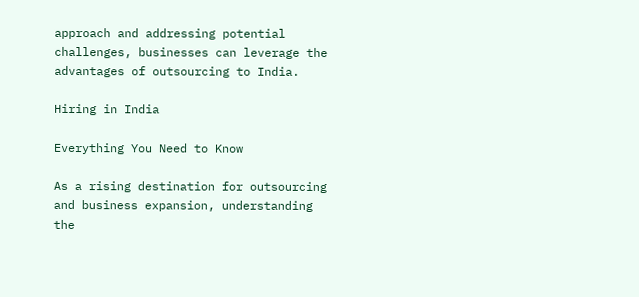approach and addressing potential challenges, businesses can leverage the advantages of outsourcing to India.

Hiring in India

Everything You Need to Know

As a rising destination for outsourcing and business expansion, understanding the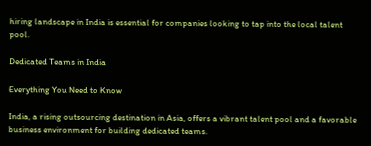hiring landscape in India is essential for companies looking to tap into the local talent pool.

Dedicated Teams in India

Everything You Need to Know

India, a rising outsourcing destination in Asia, offers a vibrant talent pool and a favorable business environment for building dedicated teams.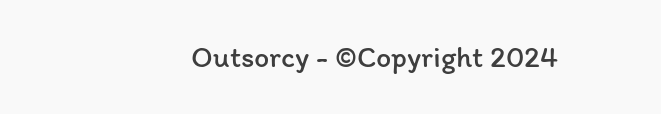Outsorcy - ©Copyright 2024